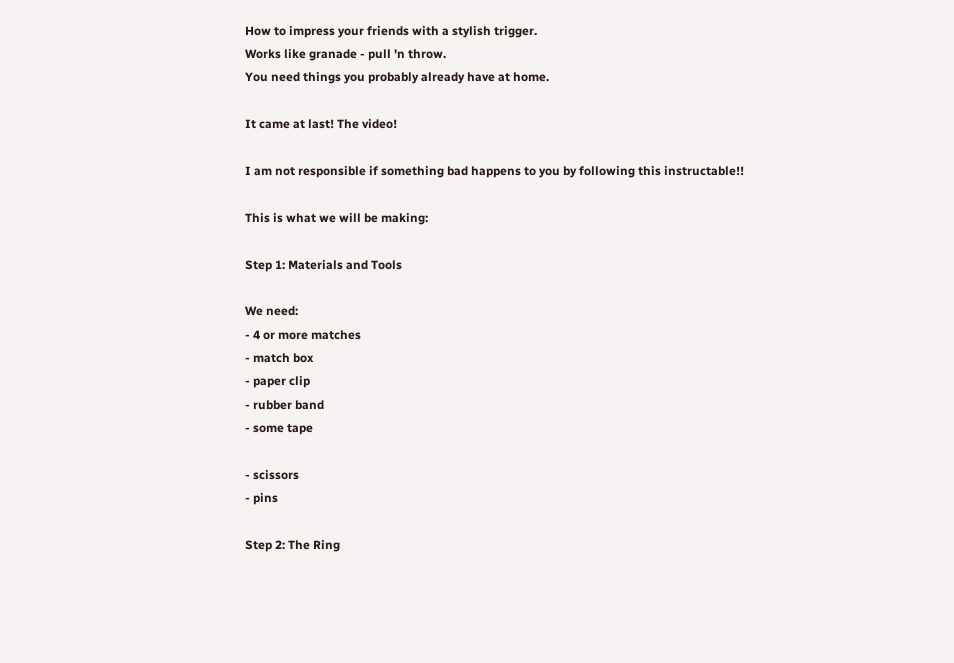How to impress your friends with a stylish trigger.
Works like granade - pull 'n throw.
You need things you probably already have at home.

It came at last! The video!

I am not responsible if something bad happens to you by following this instructable!!

This is what we will be making:

Step 1: Materials and Tools

We need:
- 4 or more matches
- match box
- paper clip
- rubber band
- some tape

- scissors
- pins

Step 2: The Ring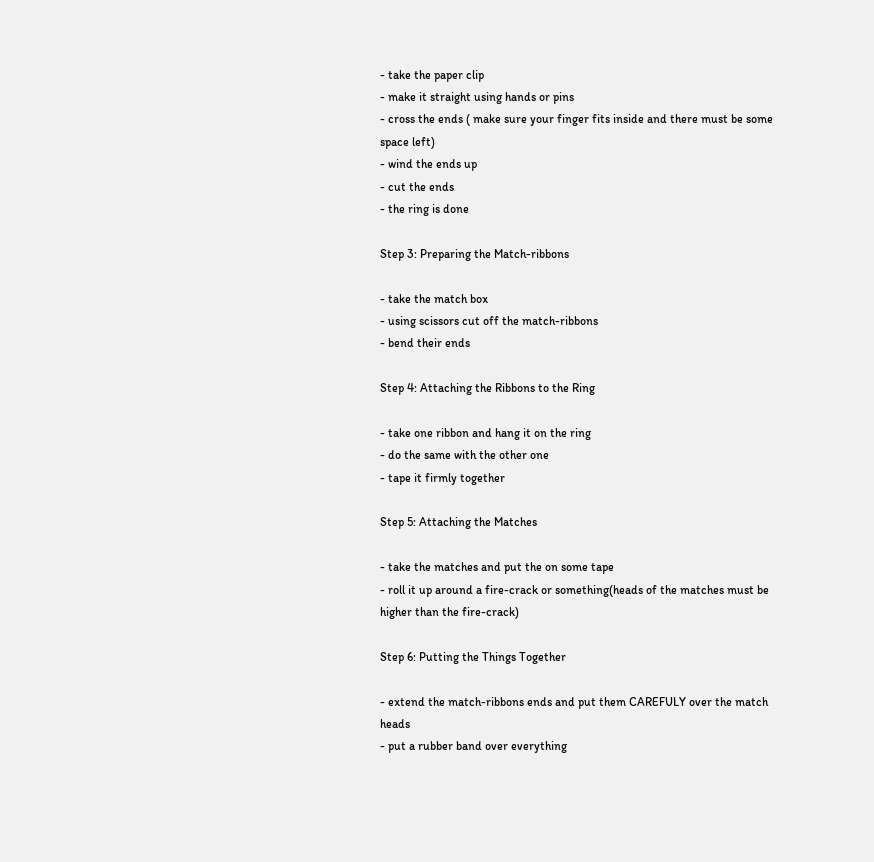- take the paper clip
- make it straight using hands or pins
- cross the ends ( make sure your finger fits inside and there must be some space left)
- wind the ends up
- cut the ends
- the ring is done

Step 3: Preparing the Match-ribbons

- take the match box
- using scissors cut off the match-ribbons
- bend their ends

Step 4: Attaching the Ribbons to the Ring

- take one ribbon and hang it on the ring
- do the same with the other one
- tape it firmly together

Step 5: Attaching the Matches

- take the matches and put the on some tape
- roll it up around a fire-crack or something(heads of the matches must be higher than the fire-crack)

Step 6: Putting the Things Together

- extend the match-ribbons ends and put them CAREFULY over the match heads
- put a rubber band over everything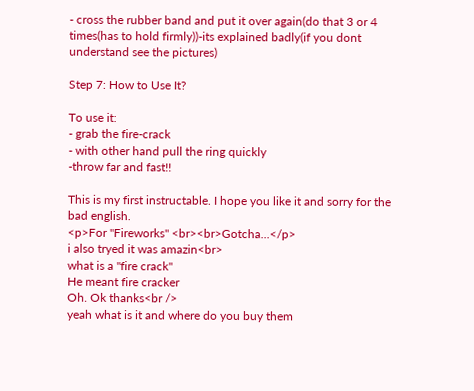- cross the rubber band and put it over again(do that 3 or 4 times(has to hold firmly))-its explained badly(if you dont understand see the pictures)

Step 7: How to Use It?

To use it:
- grab the fire-crack
- with other hand pull the ring quickly
-throw far and fast!!

This is my first instructable. I hope you like it and sorry for the bad english.
<p>For "Fireworks" <br><br>Gotcha...</p>
i also tryed it was amazin<br>
what is a "fire crack"
He meant fire cracker
Oh. Ok thanks<br />
yeah what is it and where do you buy them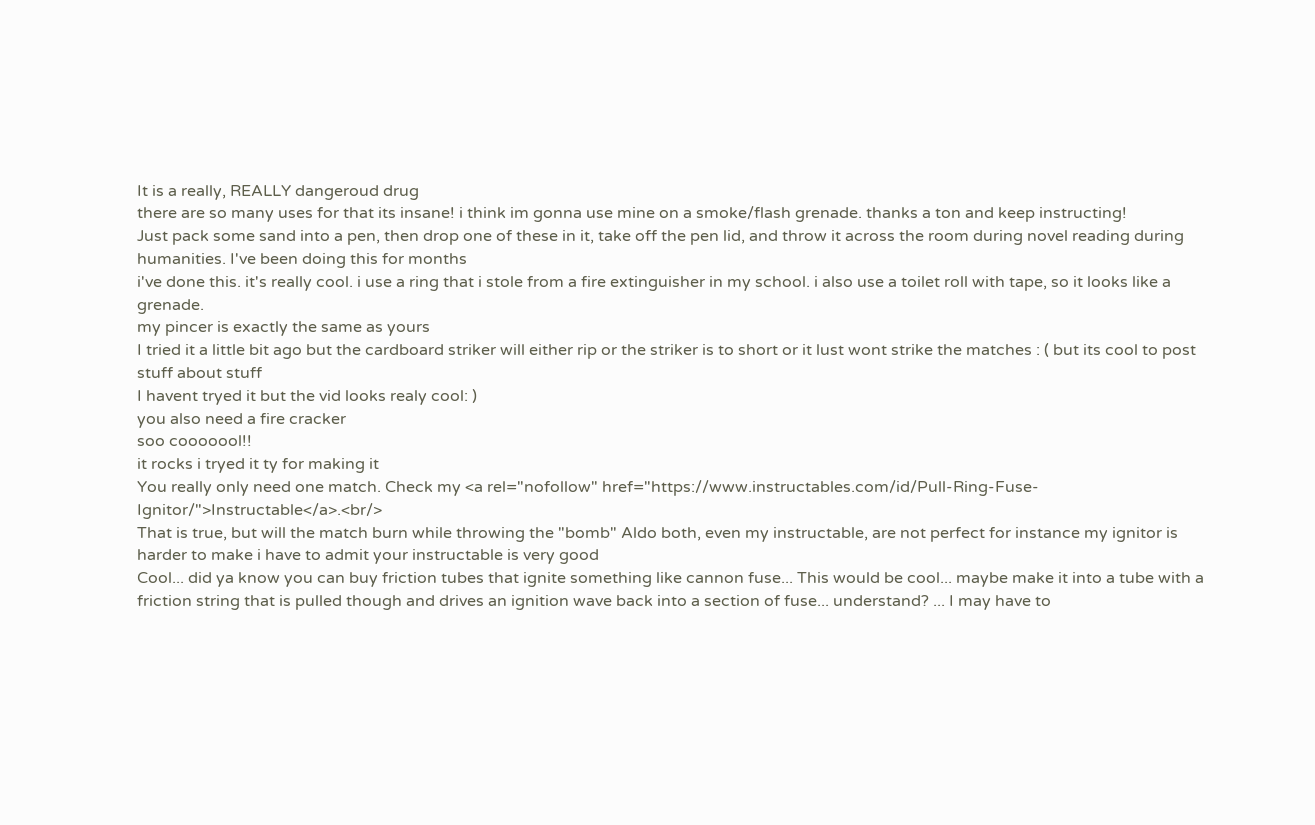It is a really, REALLY dangeroud drug
there are so many uses for that its insane! i think im gonna use mine on a smoke/flash grenade. thanks a ton and keep instructing!
Just pack some sand into a pen, then drop one of these in it, take off the pen lid, and throw it across the room during novel reading during humanities. I've been doing this for months
i've done this. it's really cool. i use a ring that i stole from a fire extinguisher in my school. i also use a toilet roll with tape, so it looks like a grenade.
my pincer is exactly the same as yours
I tried it a little bit ago but the cardboard striker will either rip or the striker is to short or it lust wont strike the matches : ( but its cool to post stuff about stuff
I havent tryed it but the vid looks realy cool: )
you also need a fire cracker
soo cooooool!!
it rocks i tryed it ty for making it
You really only need one match. Check my <a rel="nofollow" href="https://www.instructables.com/id/Pull-Ring-Fuse-Ignitor/">Instructable</a>.<br/>
That is true, but will the match burn while throwing the "bomb" Aldo both, even my instructable, are not perfect for instance my ignitor is harder to make i have to admit your instructable is very good
Cool... did ya know you can buy friction tubes that ignite something like cannon fuse... This would be cool... maybe make it into a tube with a friction string that is pulled though and drives an ignition wave back into a section of fuse... understand? ... I may have to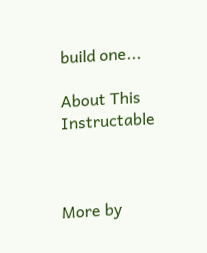build one...

About This Instructable



More by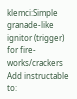klemci:Simple granade-like ignitor (trigger) for fire-works/crackers
Add instructable to: